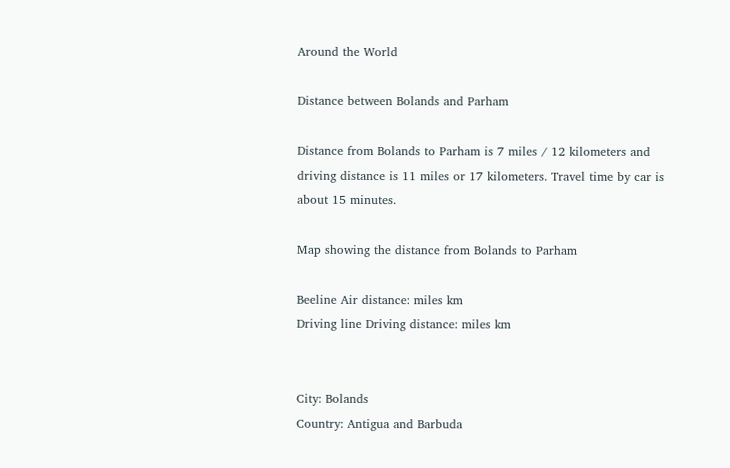Around the World

Distance between Bolands and Parham

Distance from Bolands to Parham is 7 miles / 12 kilometers and driving distance is 11 miles or 17 kilometers. Travel time by car is about 15 minutes.

Map showing the distance from Bolands to Parham

Beeline Air distance: miles km
Driving line Driving distance: miles km


City: Bolands
Country: Antigua and Barbuda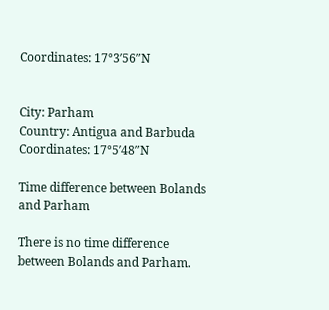Coordinates: 17°3′56″N


City: Parham
Country: Antigua and Barbuda
Coordinates: 17°5′48″N

Time difference between Bolands and Parham

There is no time difference between Bolands and Parham.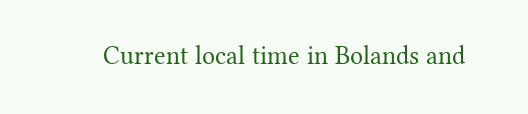Current local time in Bolands and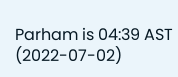Parham is 04:39 AST (2022-07-02)